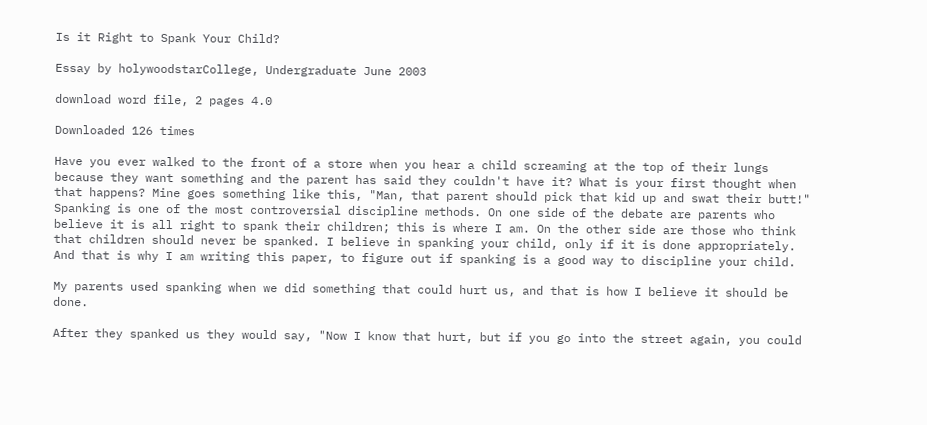Is it Right to Spank Your Child?

Essay by holywoodstarCollege, Undergraduate June 2003

download word file, 2 pages 4.0

Downloaded 126 times

Have you ever walked to the front of a store when you hear a child screaming at the top of their lungs because they want something and the parent has said they couldn't have it? What is your first thought when that happens? Mine goes something like this, "Man, that parent should pick that kid up and swat their butt!" Spanking is one of the most controversial discipline methods. On one side of the debate are parents who believe it is all right to spank their children; this is where I am. On the other side are those who think that children should never be spanked. I believe in spanking your child, only if it is done appropriately. And that is why I am writing this paper, to figure out if spanking is a good way to discipline your child.

My parents used spanking when we did something that could hurt us, and that is how I believe it should be done.

After they spanked us they would say, "Now I know that hurt, but if you go into the street again, you could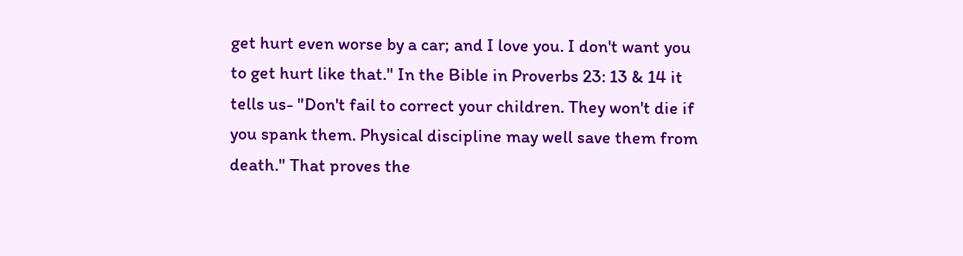get hurt even worse by a car; and I love you. I don't want you to get hurt like that." In the Bible in Proverbs 23: 13 & 14 it tells us- "Don't fail to correct your children. They won't die if you spank them. Physical discipline may well save them from death." That proves the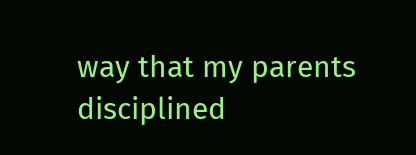way that my parents disciplined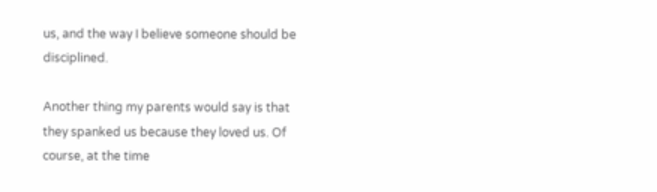us, and the way I believe someone should be disciplined.

Another thing my parents would say is that they spanked us because they loved us. Of course, at the time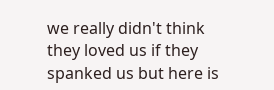we really didn't think they loved us if they spanked us but here is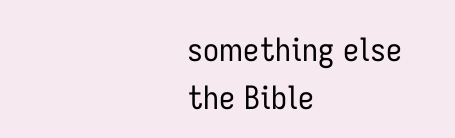something else the Bible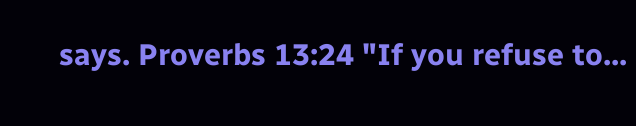says. Proverbs 13:24 "If you refuse to...